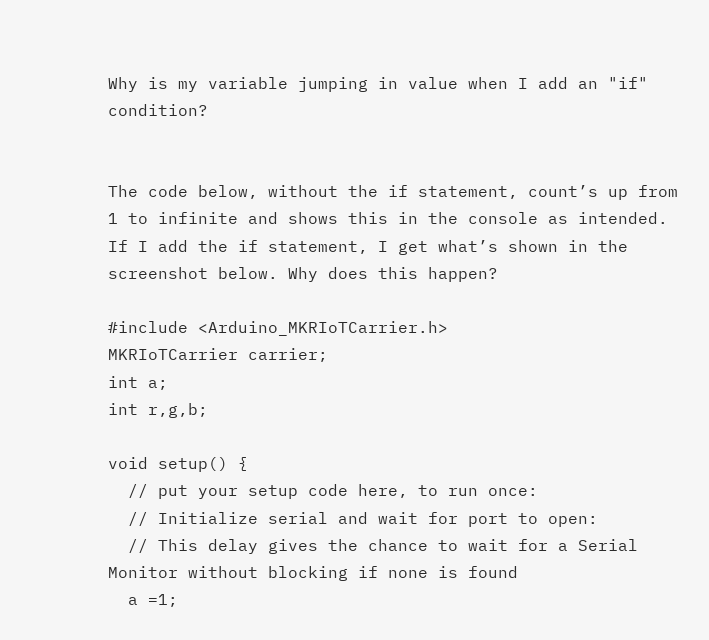Why is my variable jumping in value when I add an "if" condition?


The code below, without the if statement, count’s up from 1 to infinite and shows this in the console as intended.
If I add the if statement, I get what’s shown in the screenshot below. Why does this happen?

#include <Arduino_MKRIoTCarrier.h>
MKRIoTCarrier carrier;
int a;
int r,g,b;

void setup() {
  // put your setup code here, to run once:
  // Initialize serial and wait for port to open:
  // This delay gives the chance to wait for a Serial Monitor without blocking if none is found
  a =1;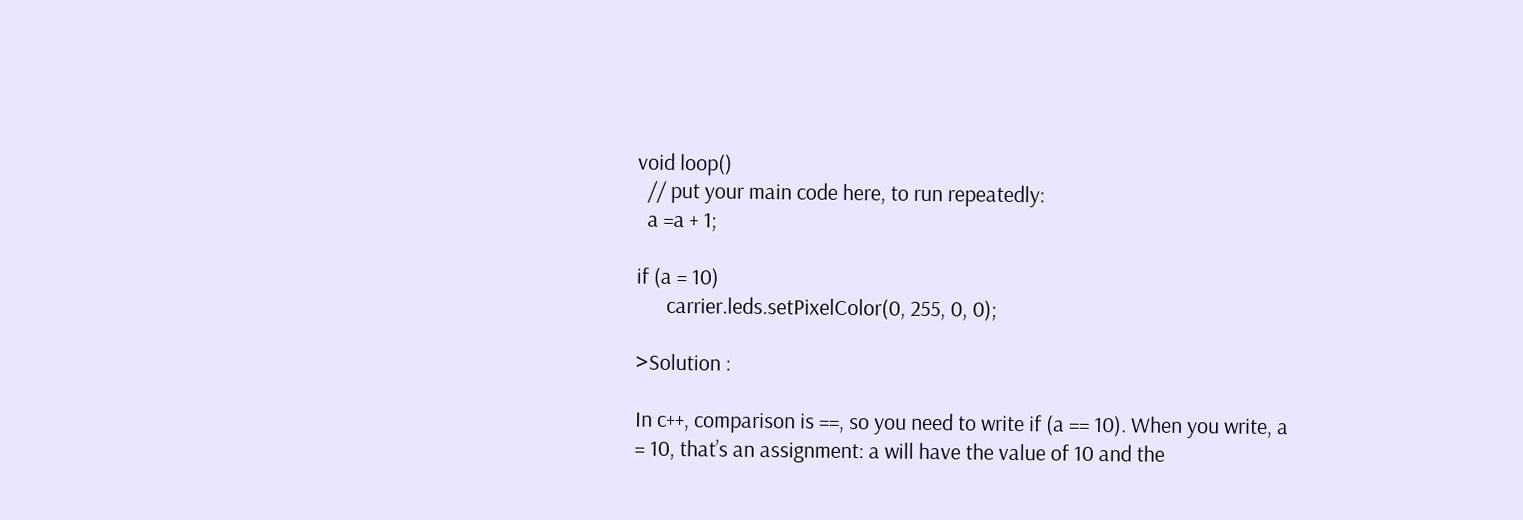void loop()
  // put your main code here, to run repeatedly:
  a =a + 1;

if (a = 10)
      carrier.leds.setPixelColor(0, 255, 0, 0);

>Solution :

In c++, comparison is ==, so you need to write if (a == 10). When you write, a = 10, that’s an assignment: a will have the value of 10 and the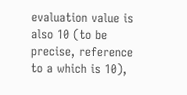evaluation value is also 10 (to be precise, reference to a which is 10),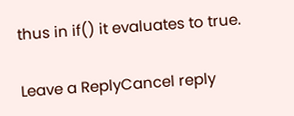thus in if() it evaluates to true.

Leave a ReplyCancel reply